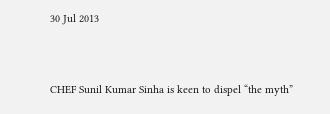30 Jul 2013


CHEF Sunil Kumar Sinha is keen to dispel “the myth”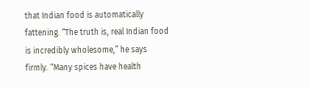that Indian food is automatically fattening. “The truth is, real Indian food is incredibly wholesome,” he says firmly. “Many spices have health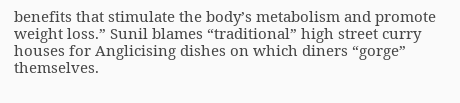benefits that stimulate the body’s metabolism and promote weight loss.” Sunil blames “traditional” high street curry houses for Anglicising dishes on which diners “gorge” themselves.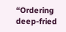“Ordering deep-fried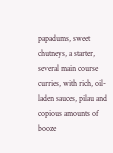papadums, sweet chutneys, a starter, several main course curries, with rich, oil-laden sauces, pilau and copious amounts of booze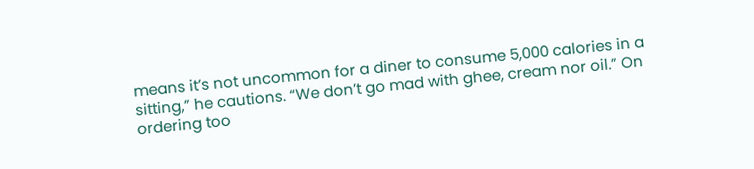means it’s not uncommon for a diner to consume 5,000 calories in a sitting,” he cautions. “We don’t go mad with ghee, cream nor oil.” On ordering too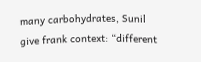many carbohydrates, Sunil give frank context: “different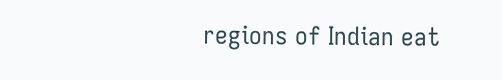regions of Indian eat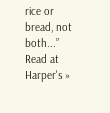rice or bread, not both...”
Read at Harper's »